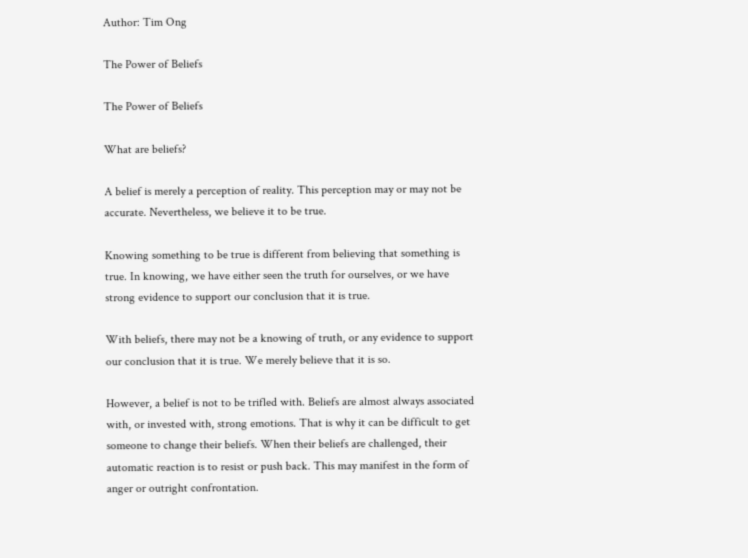Author: Tim Ong

The Power of Beliefs

The Power of Beliefs

What are beliefs?

A belief is merely a perception of reality. This perception may or may not be accurate. Nevertheless, we believe it to be true.

Knowing something to be true is different from believing that something is true. In knowing, we have either seen the truth for ourselves, or we have strong evidence to support our conclusion that it is true.

With beliefs, there may not be a knowing of truth, or any evidence to support our conclusion that it is true. We merely believe that it is so.

However, a belief is not to be trifled with. Beliefs are almost always associated with, or invested with, strong emotions. That is why it can be difficult to get someone to change their beliefs. When their beliefs are challenged, their automatic reaction is to resist or push back. This may manifest in the form of anger or outright confrontation.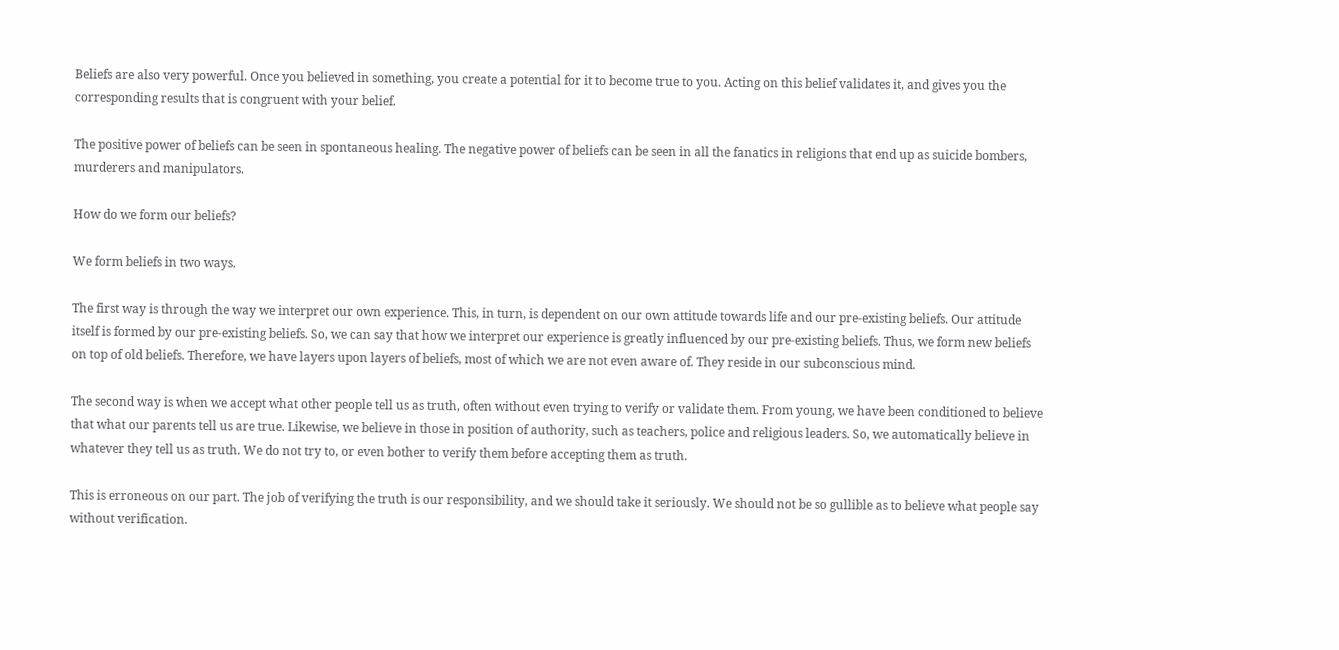Beliefs are also very powerful. Once you believed in something, you create a potential for it to become true to you. Acting on this belief validates it, and gives you the corresponding results that is congruent with your belief.

The positive power of beliefs can be seen in spontaneous healing. The negative power of beliefs can be seen in all the fanatics in religions that end up as suicide bombers, murderers and manipulators.

How do we form our beliefs?

We form beliefs in two ways.

The first way is through the way we interpret our own experience. This, in turn, is dependent on our own attitude towards life and our pre-existing beliefs. Our attitude itself is formed by our pre-existing beliefs. So, we can say that how we interpret our experience is greatly influenced by our pre-existing beliefs. Thus, we form new beliefs on top of old beliefs. Therefore, we have layers upon layers of beliefs, most of which we are not even aware of. They reside in our subconscious mind.

The second way is when we accept what other people tell us as truth, often without even trying to verify or validate them. From young, we have been conditioned to believe that what our parents tell us are true. Likewise, we believe in those in position of authority, such as teachers, police and religious leaders. So, we automatically believe in whatever they tell us as truth. We do not try to, or even bother to verify them before accepting them as truth.

This is erroneous on our part. The job of verifying the truth is our responsibility, and we should take it seriously. We should not be so gullible as to believe what people say without verification.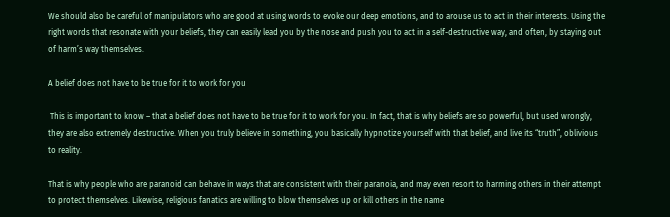We should also be careful of manipulators who are good at using words to evoke our deep emotions, and to arouse us to act in their interests. Using the right words that resonate with your beliefs, they can easily lead you by the nose and push you to act in a self-destructive way, and often, by staying out of harm’s way themselves.

A belief does not have to be true for it to work for you

 This is important to know – that a belief does not have to be true for it to work for you. In fact, that is why beliefs are so powerful, but used wrongly, they are also extremely destructive. When you truly believe in something, you basically hypnotize yourself with that belief, and live its “truth”, oblivious to reality.

That is why people who are paranoid can behave in ways that are consistent with their paranoia, and may even resort to harming others in their attempt to protect themselves. Likewise, religious fanatics are willing to blow themselves up or kill others in the name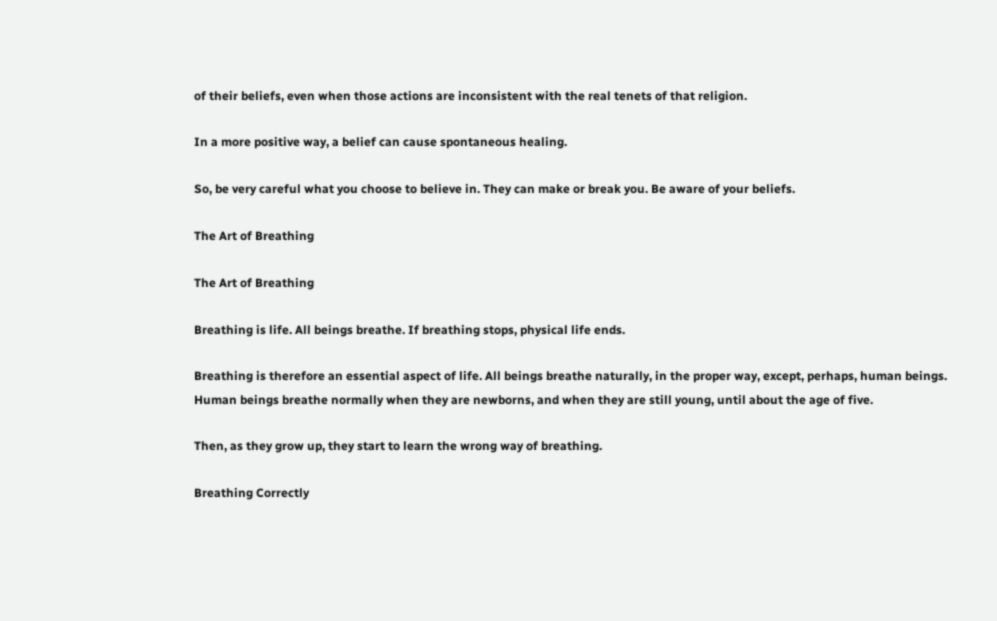of their beliefs, even when those actions are inconsistent with the real tenets of that religion.

In a more positive way, a belief can cause spontaneous healing.

So, be very careful what you choose to believe in. They can make or break you. Be aware of your beliefs.

The Art of Breathing

The Art of Breathing

Breathing is life. All beings breathe. If breathing stops, physical life ends.

Breathing is therefore an essential aspect of life. All beings breathe naturally, in the proper way, except, perhaps, human beings. Human beings breathe normally when they are newborns, and when they are still young, until about the age of five.

Then, as they grow up, they start to learn the wrong way of breathing.

Breathing Correctly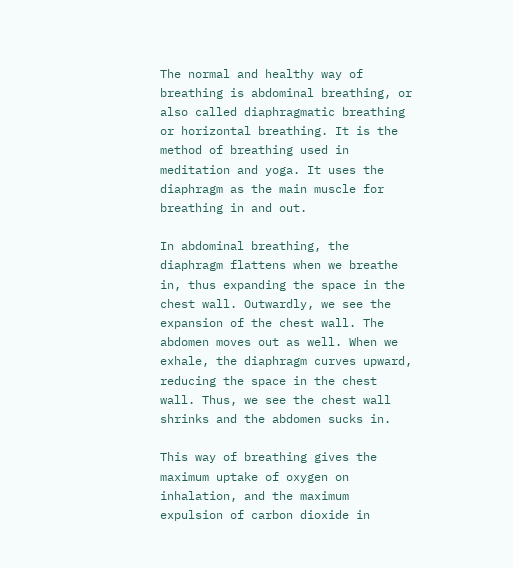The normal and healthy way of breathing is abdominal breathing, or also called diaphragmatic breathing or horizontal breathing. It is the method of breathing used in meditation and yoga. It uses the diaphragm as the main muscle for breathing in and out.

In abdominal breathing, the diaphragm flattens when we breathe in, thus expanding the space in the chest wall. Outwardly, we see the expansion of the chest wall. The abdomen moves out as well. When we exhale, the diaphragm curves upward, reducing the space in the chest wall. Thus, we see the chest wall shrinks and the abdomen sucks in.

This way of breathing gives the maximum uptake of oxygen on inhalation, and the maximum expulsion of carbon dioxide in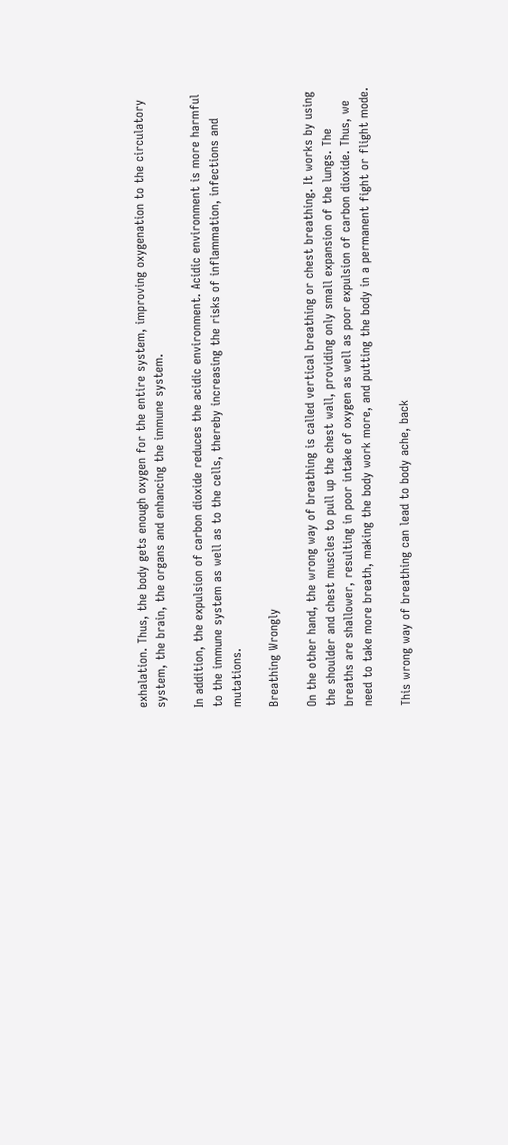exhalation. Thus, the body gets enough oxygen for the entire system, improving oxygenation to the circulatory system, the brain, the organs and enhancing the immune system.

In addition, the expulsion of carbon dioxide reduces the acidic environment. Acidic environment is more harmful to the immune system as well as to the cells, thereby increasing the risks of inflammation, infections and mutations.

Breathing Wrongly

On the other hand, the wrong way of breathing is called vertical breathing or chest breathing. It works by using the shoulder and chest muscles to pull up the chest wall, providing only small expansion of the lungs. The breaths are shallower, resulting in poor intake of oxygen as well as poor expulsion of carbon dioxide. Thus, we need to take more breath, making the body work more, and putting the body in a permanent fight or flight mode.

This wrong way of breathing can lead to body ache, back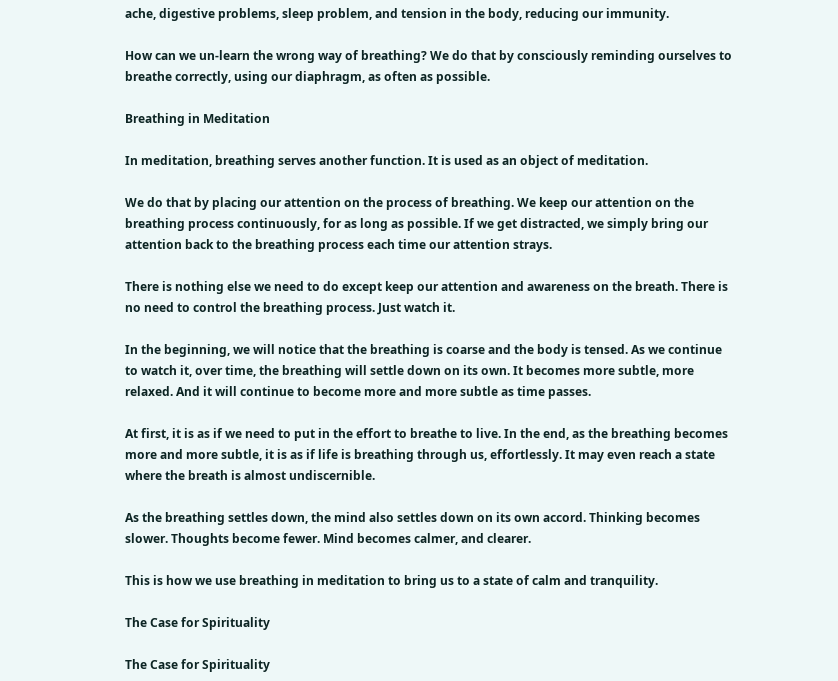ache, digestive problems, sleep problem, and tension in the body, reducing our immunity.

How can we un-learn the wrong way of breathing? We do that by consciously reminding ourselves to breathe correctly, using our diaphragm, as often as possible.

Breathing in Meditation

In meditation, breathing serves another function. It is used as an object of meditation.

We do that by placing our attention on the process of breathing. We keep our attention on the breathing process continuously, for as long as possible. If we get distracted, we simply bring our attention back to the breathing process each time our attention strays.

There is nothing else we need to do except keep our attention and awareness on the breath. There is no need to control the breathing process. Just watch it.

In the beginning, we will notice that the breathing is coarse and the body is tensed. As we continue to watch it, over time, the breathing will settle down on its own. It becomes more subtle, more relaxed. And it will continue to become more and more subtle as time passes.

At first, it is as if we need to put in the effort to breathe to live. In the end, as the breathing becomes more and more subtle, it is as if life is breathing through us, effortlessly. It may even reach a state where the breath is almost undiscernible.

As the breathing settles down, the mind also settles down on its own accord. Thinking becomes slower. Thoughts become fewer. Mind becomes calmer, and clearer.

This is how we use breathing in meditation to bring us to a state of calm and tranquility.

The Case for Spirituality

The Case for Spirituality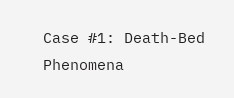Case #1: Death-Bed Phenomena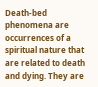Death-bed phenomena are occurrences of a spiritual nature that are related to death and dying. They are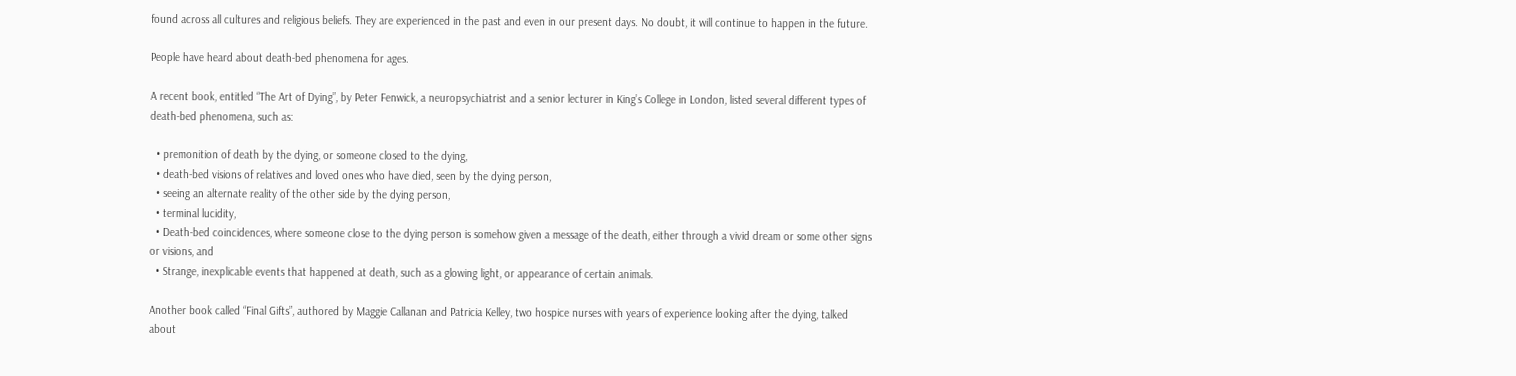found across all cultures and religious beliefs. They are experienced in the past and even in our present days. No doubt, it will continue to happen in the future.

People have heard about death-bed phenomena for ages.

A recent book, entitled “The Art of Dying”, by Peter Fenwick, a neuropsychiatrist and a senior lecturer in King’s College in London, listed several different types of death-bed phenomena, such as:

  • premonition of death by the dying, or someone closed to the dying,
  • death-bed visions of relatives and loved ones who have died, seen by the dying person,
  • seeing an alternate reality of the other side by the dying person,
  • terminal lucidity,
  • Death-bed coincidences, where someone close to the dying person is somehow given a message of the death, either through a vivid dream or some other signs or visions, and
  • Strange, inexplicable events that happened at death, such as a glowing light, or appearance of certain animals.

Another book called “Final Gifts”, authored by Maggie Callanan and Patricia Kelley, two hospice nurses with years of experience looking after the dying, talked about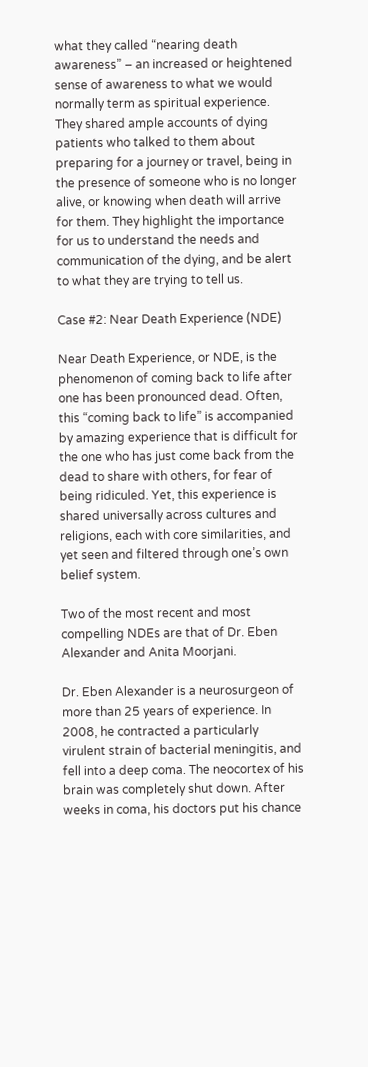what they called “nearing death awareness” – an increased or heightened sense of awareness to what we would normally term as spiritual experience. They shared ample accounts of dying patients who talked to them about preparing for a journey or travel, being in the presence of someone who is no longer alive, or knowing when death will arrive for them. They highlight the importance for us to understand the needs and communication of the dying, and be alert to what they are trying to tell us.

Case #2: Near Death Experience (NDE)

Near Death Experience, or NDE, is the phenomenon of coming back to life after one has been pronounced dead. Often, this “coming back to life” is accompanied by amazing experience that is difficult for the one who has just come back from the dead to share with others, for fear of being ridiculed. Yet, this experience is shared universally across cultures and religions, each with core similarities, and yet seen and filtered through one’s own belief system.

Two of the most recent and most compelling NDEs are that of Dr. Eben Alexander and Anita Moorjani.

Dr. Eben Alexander is a neurosurgeon of more than 25 years of experience. In 2008, he contracted a particularly virulent strain of bacterial meningitis, and fell into a deep coma. The neocortex of his brain was completely shut down. After weeks in coma, his doctors put his chance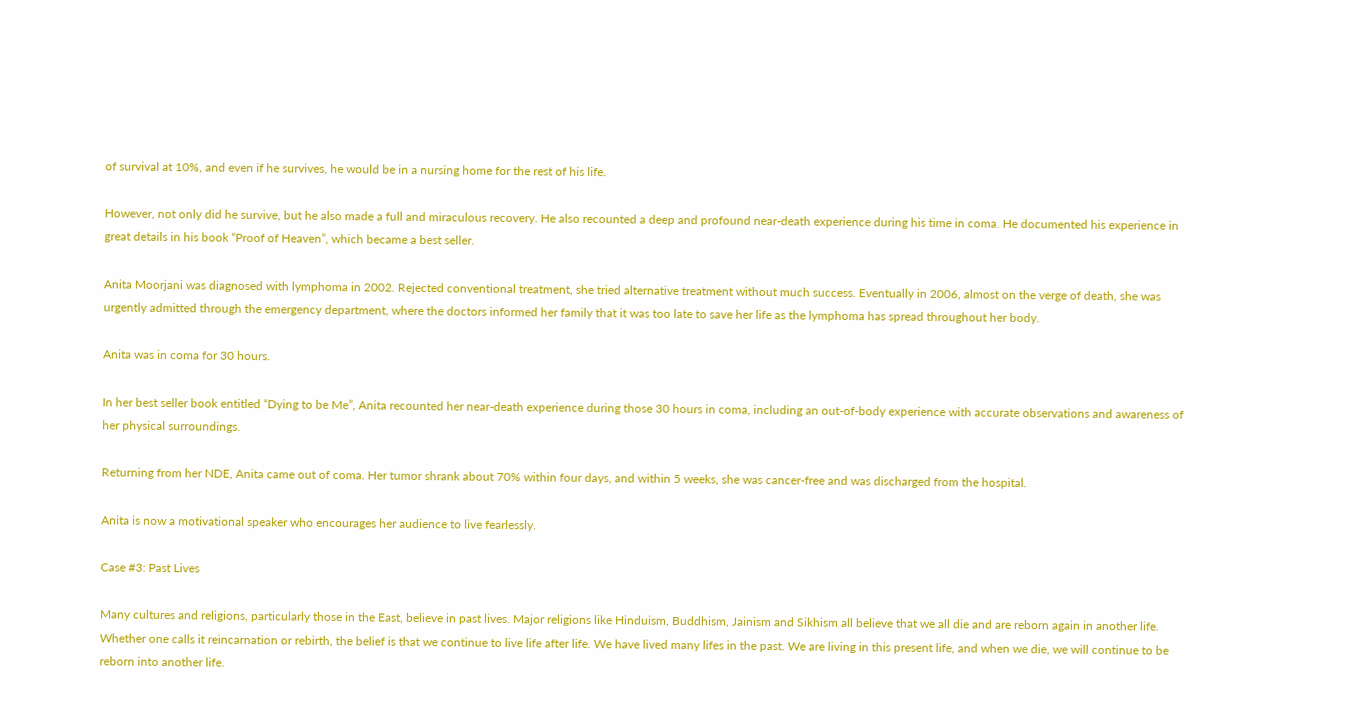of survival at 10%, and even if he survives, he would be in a nursing home for the rest of his life.

However, not only did he survive, but he also made a full and miraculous recovery. He also recounted a deep and profound near-death experience during his time in coma. He documented his experience in great details in his book “Proof of Heaven”, which became a best seller.

Anita Moorjani was diagnosed with lymphoma in 2002. Rejected conventional treatment, she tried alternative treatment without much success. Eventually in 2006, almost on the verge of death, she was urgently admitted through the emergency department, where the doctors informed her family that it was too late to save her life as the lymphoma has spread throughout her body.

Anita was in coma for 30 hours.

In her best seller book entitled “Dying to be Me”, Anita recounted her near-death experience during those 30 hours in coma, including an out-of-body experience with accurate observations and awareness of her physical surroundings.

Returning from her NDE, Anita came out of coma. Her tumor shrank about 70% within four days, and within 5 weeks, she was cancer-free and was discharged from the hospital.

Anita is now a motivational speaker who encourages her audience to live fearlessly.

Case #3: Past Lives

Many cultures and religions, particularly those in the East, believe in past lives. Major religions like Hinduism, Buddhism, Jainism and Sikhism all believe that we all die and are reborn again in another life. Whether one calls it reincarnation or rebirth, the belief is that we continue to live life after life. We have lived many lifes in the past. We are living in this present life, and when we die, we will continue to be reborn into another life.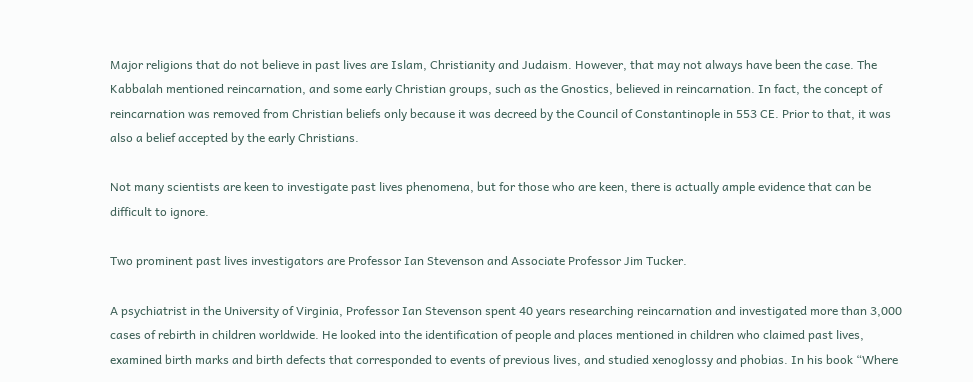Major religions that do not believe in past lives are Islam, Christianity and Judaism. However, that may not always have been the case. The Kabbalah mentioned reincarnation, and some early Christian groups, such as the Gnostics, believed in reincarnation. In fact, the concept of reincarnation was removed from Christian beliefs only because it was decreed by the Council of Constantinople in 553 CE. Prior to that, it was also a belief accepted by the early Christians.

Not many scientists are keen to investigate past lives phenomena, but for those who are keen, there is actually ample evidence that can be difficult to ignore.

Two prominent past lives investigators are Professor Ian Stevenson and Associate Professor Jim Tucker.

A psychiatrist in the University of Virginia, Professor Ian Stevenson spent 40 years researching reincarnation and investigated more than 3,000 cases of rebirth in children worldwide. He looked into the identification of people and places mentioned in children who claimed past lives, examined birth marks and birth defects that corresponded to events of previous lives, and studied xenoglossy and phobias. In his book “Where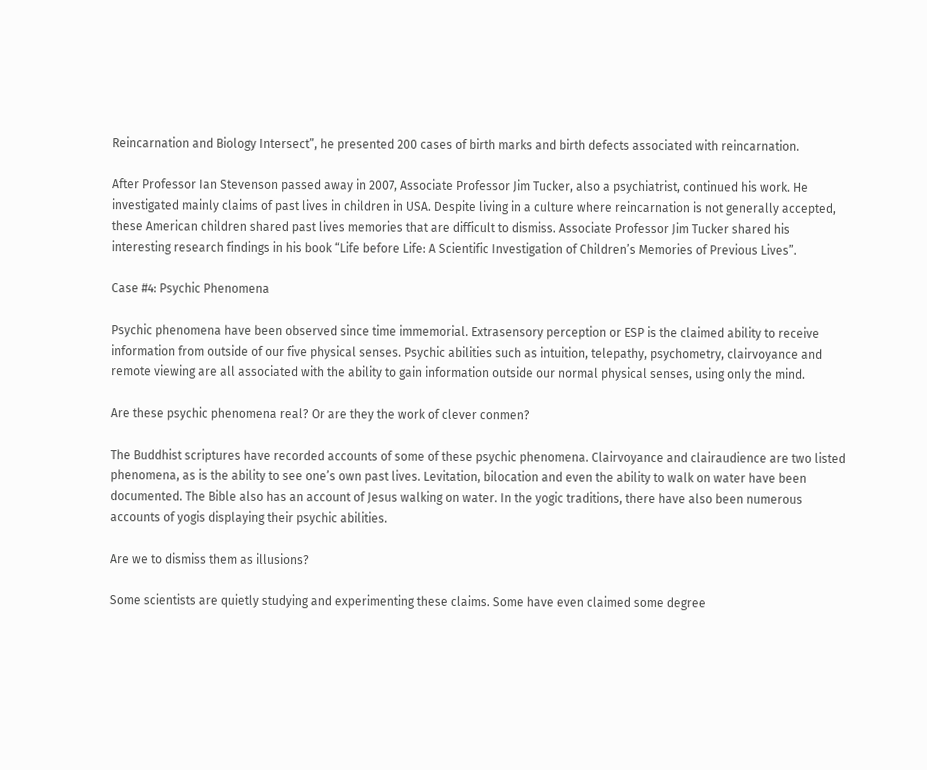Reincarnation and Biology Intersect”, he presented 200 cases of birth marks and birth defects associated with reincarnation.

After Professor Ian Stevenson passed away in 2007, Associate Professor Jim Tucker, also a psychiatrist, continued his work. He investigated mainly claims of past lives in children in USA. Despite living in a culture where reincarnation is not generally accepted, these American children shared past lives memories that are difficult to dismiss. Associate Professor Jim Tucker shared his interesting research findings in his book “Life before Life: A Scientific Investigation of Children’s Memories of Previous Lives”.

Case #4: Psychic Phenomena

Psychic phenomena have been observed since time immemorial. Extrasensory perception or ESP is the claimed ability to receive information from outside of our five physical senses. Psychic abilities such as intuition, telepathy, psychometry, clairvoyance and remote viewing are all associated with the ability to gain information outside our normal physical senses, using only the mind.

Are these psychic phenomena real? Or are they the work of clever conmen?

The Buddhist scriptures have recorded accounts of some of these psychic phenomena. Clairvoyance and clairaudience are two listed phenomena, as is the ability to see one’s own past lives. Levitation, bilocation and even the ability to walk on water have been documented. The Bible also has an account of Jesus walking on water. In the yogic traditions, there have also been numerous accounts of yogis displaying their psychic abilities.

Are we to dismiss them as illusions?

Some scientists are quietly studying and experimenting these claims. Some have even claimed some degree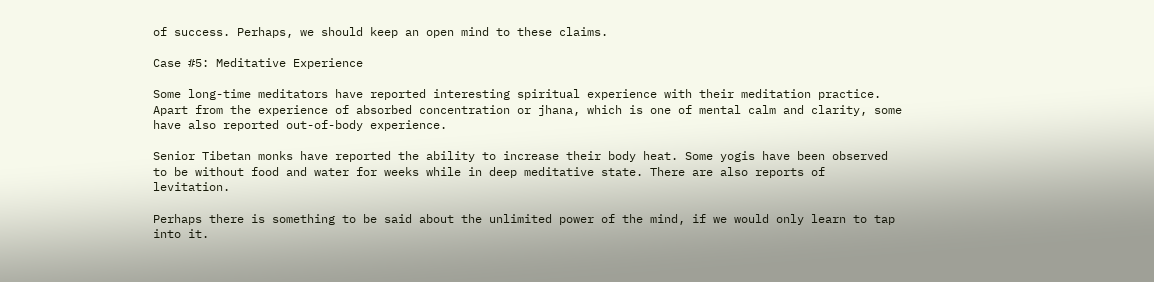of success. Perhaps, we should keep an open mind to these claims.

Case #5: Meditative Experience

Some long-time meditators have reported interesting spiritual experience with their meditation practice. Apart from the experience of absorbed concentration or jhana, which is one of mental calm and clarity, some have also reported out-of-body experience.

Senior Tibetan monks have reported the ability to increase their body heat. Some yogis have been observed to be without food and water for weeks while in deep meditative state. There are also reports of levitation.

Perhaps there is something to be said about the unlimited power of the mind, if we would only learn to tap into it.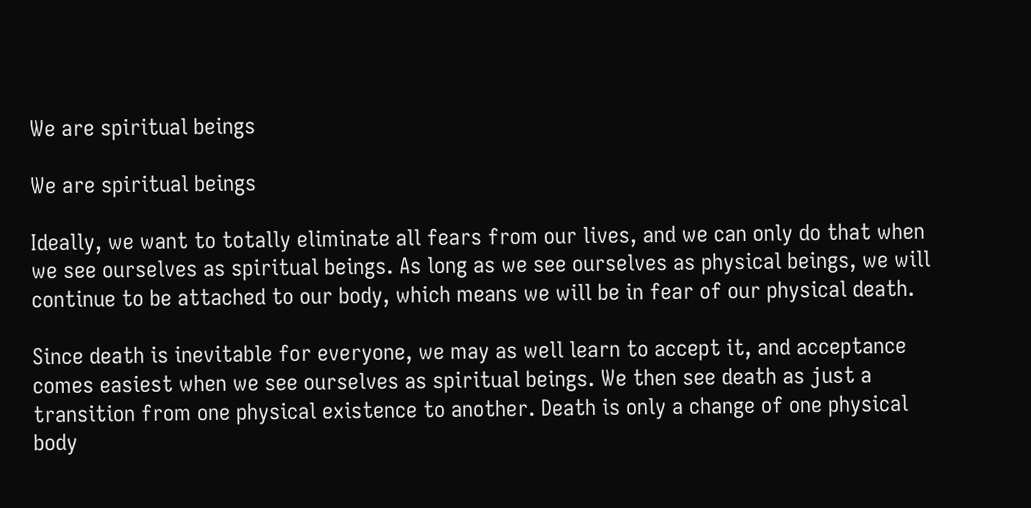We are spiritual beings

We are spiritual beings

Ideally, we want to totally eliminate all fears from our lives, and we can only do that when we see ourselves as spiritual beings. As long as we see ourselves as physical beings, we will continue to be attached to our body, which means we will be in fear of our physical death.

Since death is inevitable for everyone, we may as well learn to accept it, and acceptance comes easiest when we see ourselves as spiritual beings. We then see death as just a transition from one physical existence to another. Death is only a change of one physical body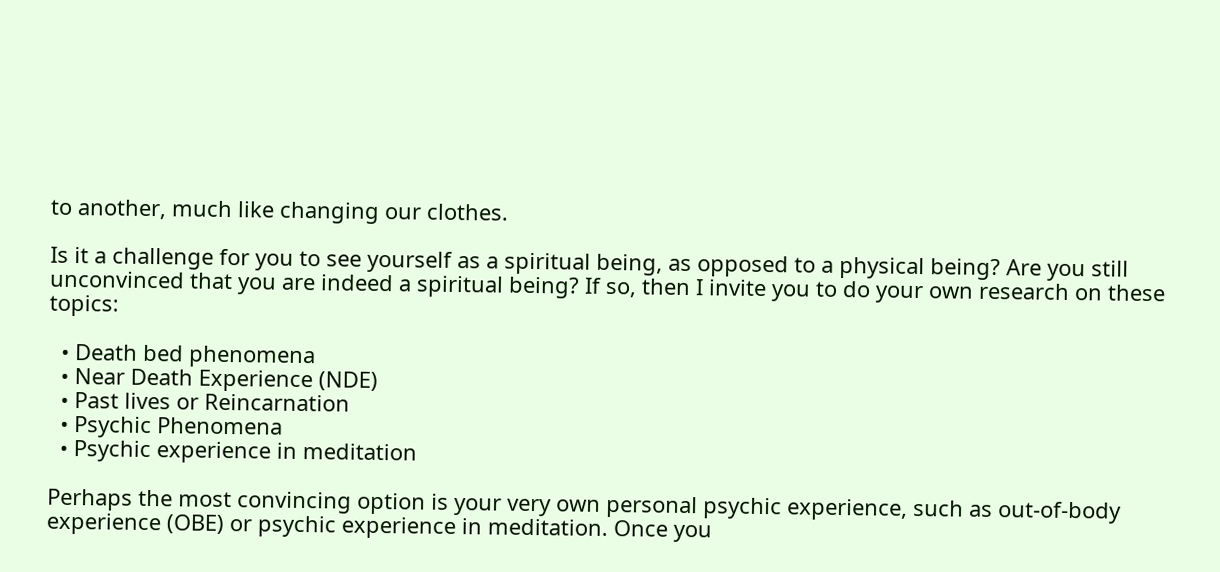to another, much like changing our clothes.

Is it a challenge for you to see yourself as a spiritual being, as opposed to a physical being? Are you still unconvinced that you are indeed a spiritual being? If so, then I invite you to do your own research on these topics:

  • Death bed phenomena
  • Near Death Experience (NDE)
  • Past lives or Reincarnation
  • Psychic Phenomena
  • Psychic experience in meditation

Perhaps the most convincing option is your very own personal psychic experience, such as out-of-body experience (OBE) or psychic experience in meditation. Once you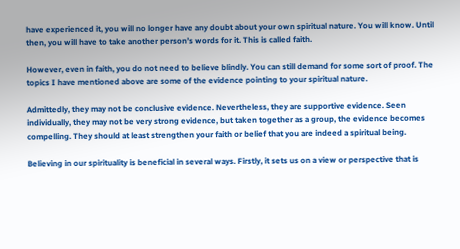have experienced it, you will no longer have any doubt about your own spiritual nature. You will know. Until then, you will have to take another person’s words for it. This is called faith.

However, even in faith, you do not need to believe blindly. You can still demand for some sort of proof. The topics I have mentioned above are some of the evidence pointing to your spiritual nature.

Admittedly, they may not be conclusive evidence. Nevertheless, they are supportive evidence. Seen individually, they may not be very strong evidence, but taken together as a group, the evidence becomes compelling. They should at least strengthen your faith or belief that you are indeed a spiritual being.

Believing in our spirituality is beneficial in several ways. Firstly, it sets us on a view or perspective that is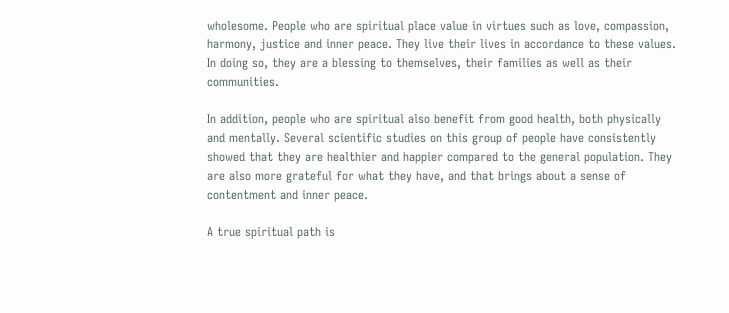wholesome. People who are spiritual place value in virtues such as love, compassion, harmony, justice and inner peace. They live their lives in accordance to these values. In doing so, they are a blessing to themselves, their families as well as their communities.

In addition, people who are spiritual also benefit from good health, both physically and mentally. Several scientific studies on this group of people have consistently showed that they are healthier and happier compared to the general population. They are also more grateful for what they have, and that brings about a sense of contentment and inner peace.

A true spiritual path is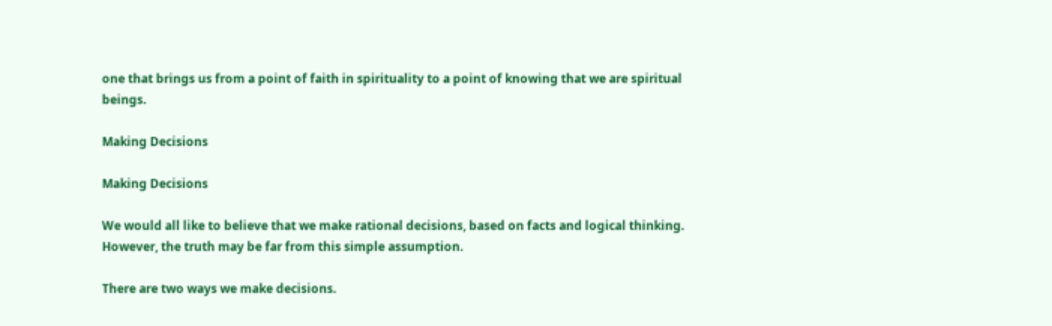one that brings us from a point of faith in spirituality to a point of knowing that we are spiritual beings.

Making Decisions

Making Decisions

We would all like to believe that we make rational decisions, based on facts and logical thinking. However, the truth may be far from this simple assumption.

There are two ways we make decisions.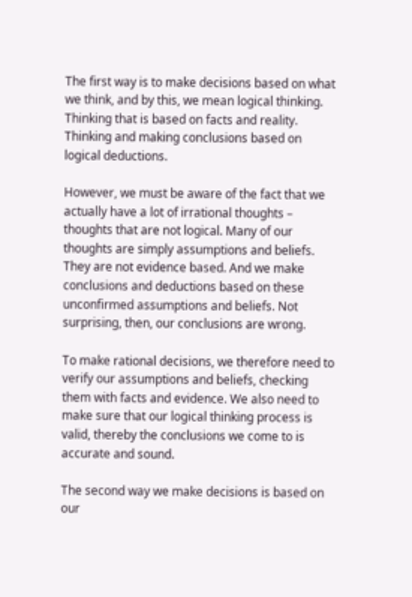The first way is to make decisions based on what we think, and by this, we mean logical thinking. Thinking that is based on facts and reality. Thinking and making conclusions based on logical deductions.

However, we must be aware of the fact that we actually have a lot of irrational thoughts – thoughts that are not logical. Many of our thoughts are simply assumptions and beliefs. They are not evidence based. And we make conclusions and deductions based on these unconfirmed assumptions and beliefs. Not surprising, then, our conclusions are wrong.

To make rational decisions, we therefore need to verify our assumptions and beliefs, checking them with facts and evidence. We also need to make sure that our logical thinking process is valid, thereby the conclusions we come to is accurate and sound.

The second way we make decisions is based on our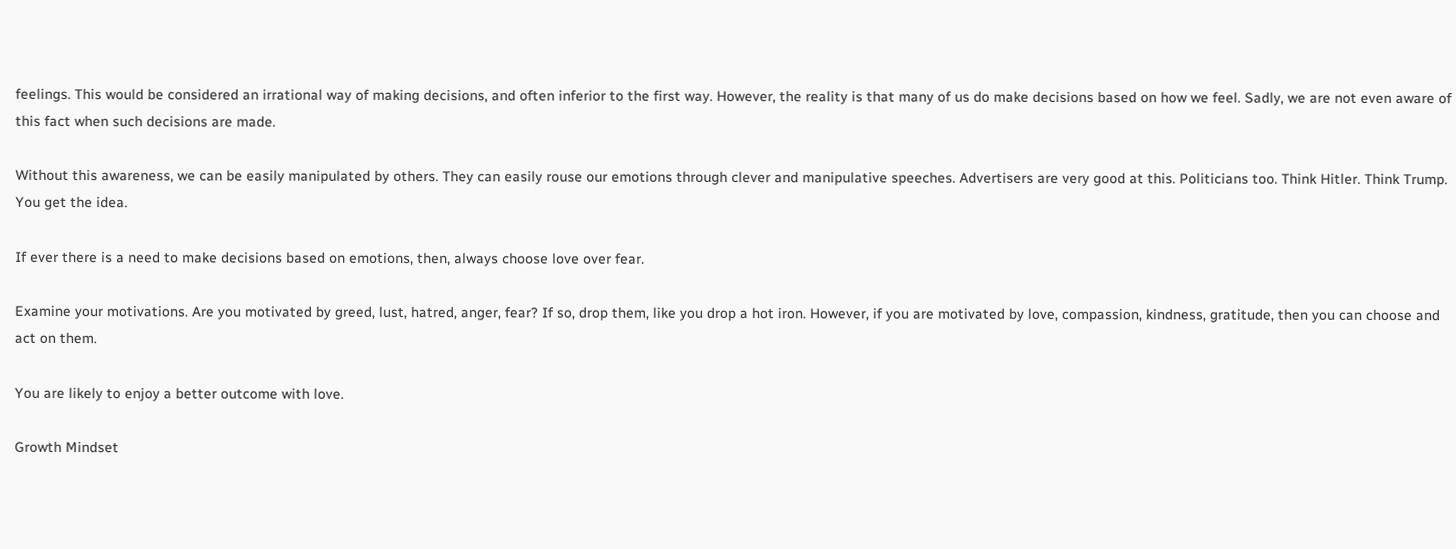feelings. This would be considered an irrational way of making decisions, and often inferior to the first way. However, the reality is that many of us do make decisions based on how we feel. Sadly, we are not even aware of this fact when such decisions are made.

Without this awareness, we can be easily manipulated by others. They can easily rouse our emotions through clever and manipulative speeches. Advertisers are very good at this. Politicians too. Think Hitler. Think Trump. You get the idea.

If ever there is a need to make decisions based on emotions, then, always choose love over fear.

Examine your motivations. Are you motivated by greed, lust, hatred, anger, fear? If so, drop them, like you drop a hot iron. However, if you are motivated by love, compassion, kindness, gratitude, then you can choose and act on them.

You are likely to enjoy a better outcome with love.

Growth Mindset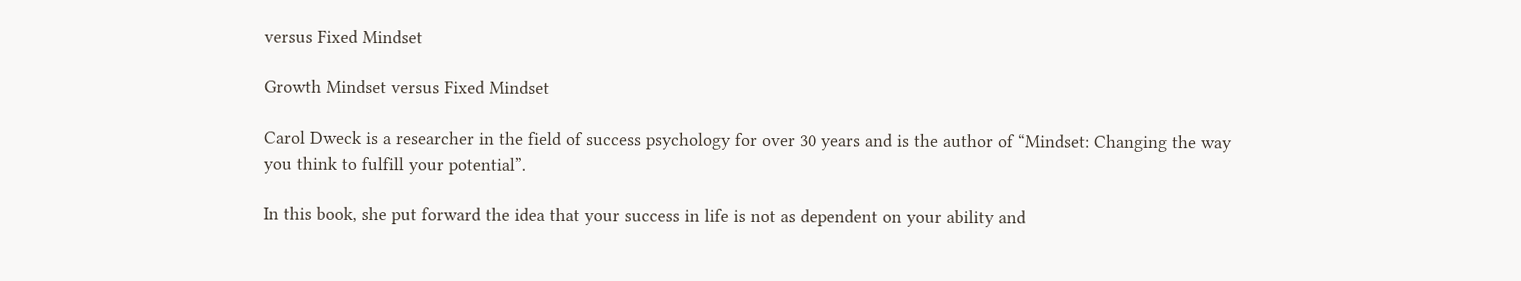versus Fixed Mindset

Growth Mindset versus Fixed Mindset

Carol Dweck is a researcher in the field of success psychology for over 30 years and is the author of “Mindset: Changing the way you think to fulfill your potential”.

In this book, she put forward the idea that your success in life is not as dependent on your ability and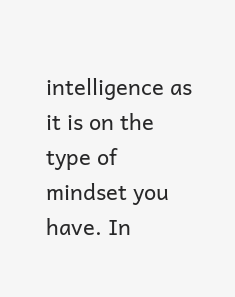intelligence as it is on the type of mindset you have. In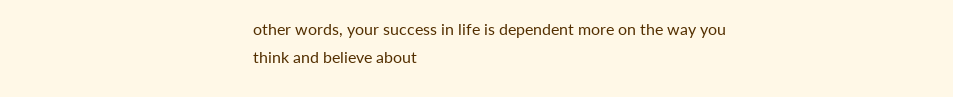other words, your success in life is dependent more on the way you think and believe about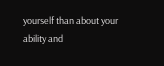yourself than about your ability and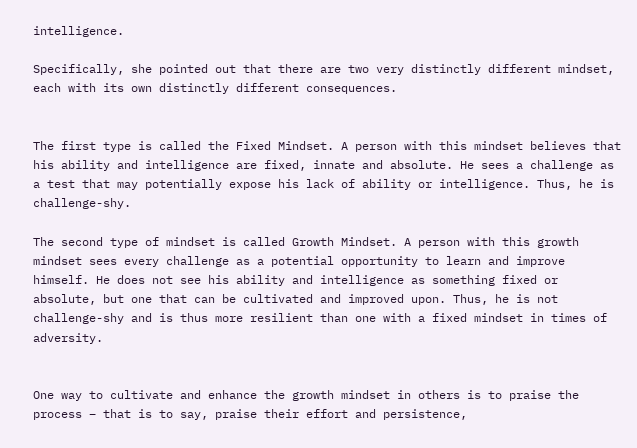intelligence.

Specifically, she pointed out that there are two very distinctly different mindset, each with its own distinctly different consequences.


The first type is called the Fixed Mindset. A person with this mindset believes that his ability and intelligence are fixed, innate and absolute. He sees a challenge as a test that may potentially expose his lack of ability or intelligence. Thus, he is challenge-shy.

The second type of mindset is called Growth Mindset. A person with this growth mindset sees every challenge as a potential opportunity to learn and improve himself. He does not see his ability and intelligence as something fixed or absolute, but one that can be cultivated and improved upon. Thus, he is not challenge-shy and is thus more resilient than one with a fixed mindset in times of adversity.


One way to cultivate and enhance the growth mindset in others is to praise the process – that is to say, praise their effort and persistence,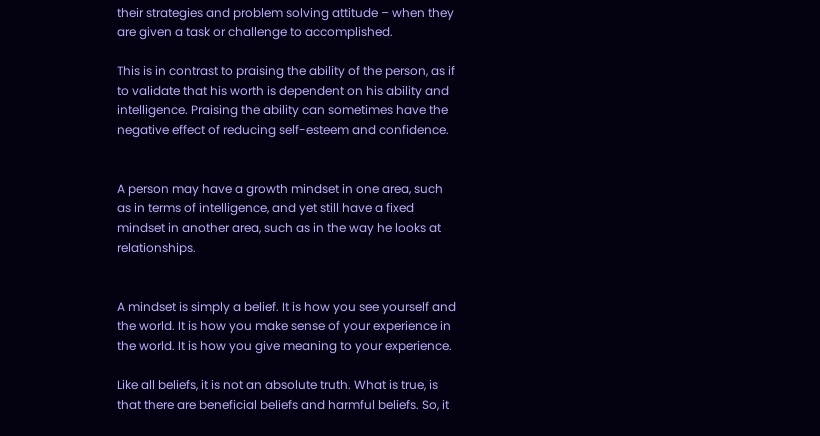their strategies and problem solving attitude – when they are given a task or challenge to accomplished.

This is in contrast to praising the ability of the person, as if to validate that his worth is dependent on his ability and intelligence. Praising the ability can sometimes have the negative effect of reducing self-esteem and confidence.


A person may have a growth mindset in one area, such as in terms of intelligence, and yet still have a fixed mindset in another area, such as in the way he looks at relationships.


A mindset is simply a belief. It is how you see yourself and the world. It is how you make sense of your experience in the world. It is how you give meaning to your experience.

Like all beliefs, it is not an absolute truth. What is true, is that there are beneficial beliefs and harmful beliefs. So, it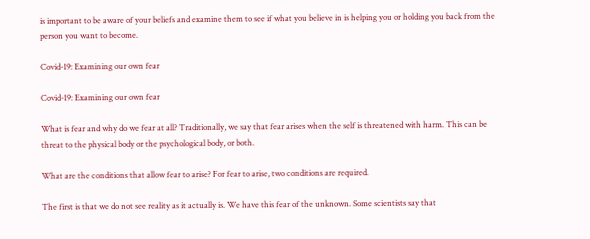is important to be aware of your beliefs and examine them to see if what you believe in is helping you or holding you back from the person you want to become.

Covid-19: Examining our own fear

Covid-19: Examining our own fear

What is fear and why do we fear at all? Traditionally, we say that fear arises when the self is threatened with harm. This can be threat to the physical body or the psychological body, or both.

What are the conditions that allow fear to arise? For fear to arise, two conditions are required.

The first is that we do not see reality as it actually is. We have this fear of the unknown. Some scientists say that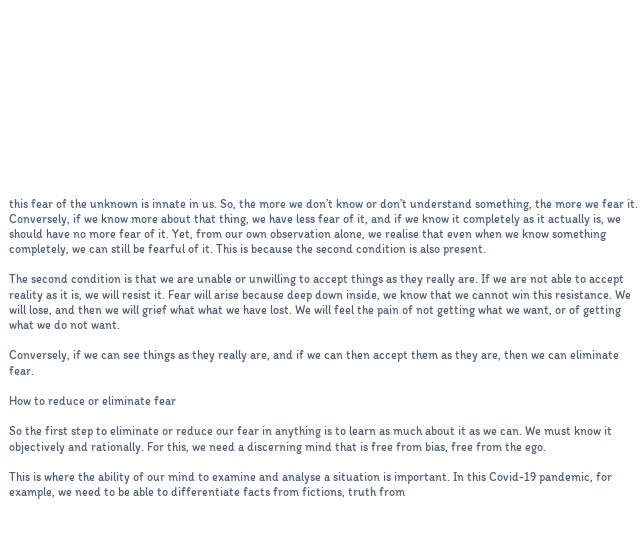this fear of the unknown is innate in us. So, the more we don’t know or don’t understand something, the more we fear it. Conversely, if we know more about that thing, we have less fear of it, and if we know it completely as it actually is, we should have no more fear of it. Yet, from our own observation alone, we realise that even when we know something completely, we can still be fearful of it. This is because the second condition is also present.

The second condition is that we are unable or unwilling to accept things as they really are. If we are not able to accept reality as it is, we will resist it. Fear will arise because deep down inside, we know that we cannot win this resistance. We will lose, and then we will grief what what we have lost. We will feel the pain of not getting what we want, or of getting what we do not want.

Conversely, if we can see things as they really are, and if we can then accept them as they are, then we can eliminate fear.

How to reduce or eliminate fear

So the first step to eliminate or reduce our fear in anything is to learn as much about it as we can. We must know it objectively and rationally. For this, we need a discerning mind that is free from bias, free from the ego.

This is where the ability of our mind to examine and analyse a situation is important. In this Covid-19 pandemic, for example, we need to be able to differentiate facts from fictions, truth from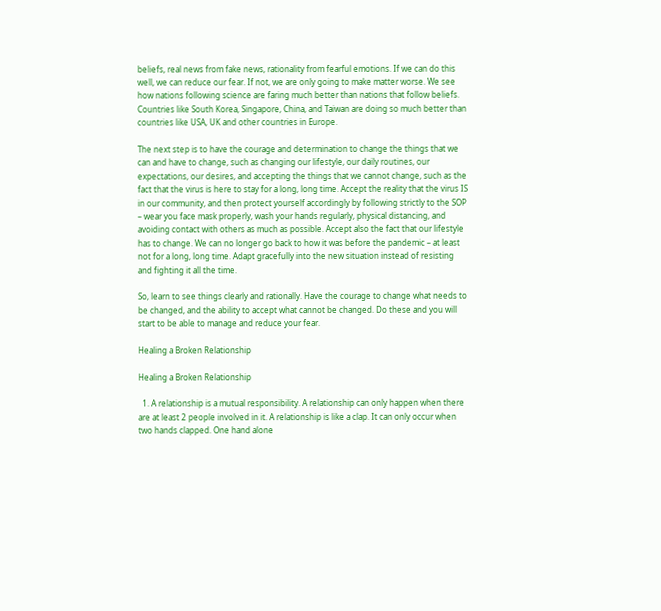beliefs, real news from fake news, rationality from fearful emotions. If we can do this well, we can reduce our fear. If not, we are only going to make matter worse. We see how nations following science are faring much better than nations that follow beliefs. Countries like South Korea, Singapore, China, and Taiwan are doing so much better than countries like USA, UK and other countries in Europe.

The next step is to have the courage and determination to change the things that we can and have to change, such as changing our lifestyle, our daily routines, our expectations, our desires, and accepting the things that we cannot change, such as the fact that the virus is here to stay for a long, long time. Accept the reality that the virus IS in our community, and then protect yourself accordingly by following strictly to the SOP – wear you face mask properly, wash your hands regularly, physical distancing, and avoiding contact with others as much as possible. Accept also the fact that our lifestyle has to change. We can no longer go back to how it was before the pandemic – at least not for a long, long time. Adapt gracefully into the new situation instead of resisting and fighting it all the time.

So, learn to see things clearly and rationally. Have the courage to change what needs to be changed, and the ability to accept what cannot be changed. Do these and you will start to be able to manage and reduce your fear.

Healing a Broken Relationship

Healing a Broken Relationship

  1. A relationship is a mutual responsibility. A relationship can only happen when there are at least 2 people involved in it. A relationship is like a clap. It can only occur when two hands clapped. One hand alone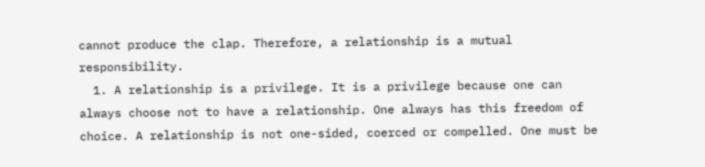cannot produce the clap. Therefore, a relationship is a mutual responsibility.
  1. A relationship is a privilege. It is a privilege because one can always choose not to have a relationship. One always has this freedom of choice. A relationship is not one-sided, coerced or compelled. One must be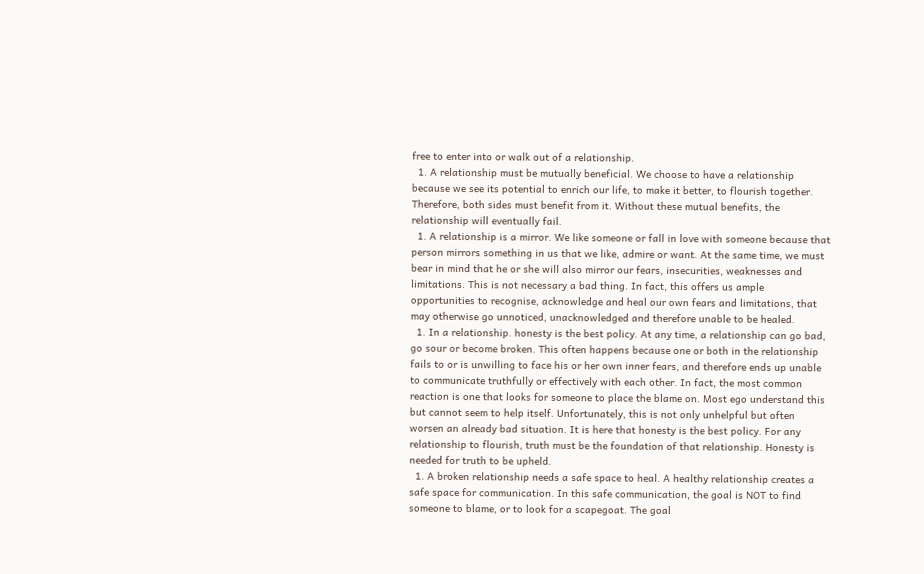free to enter into or walk out of a relationship.
  1. A relationship must be mutually beneficial. We choose to have a relationship because we see its potential to enrich our life, to make it better, to flourish together. Therefore, both sides must benefit from it. Without these mutual benefits, the relationship will eventually fail.
  1. A relationship is a mirror. We like someone or fall in love with someone because that person mirrors something in us that we like, admire or want. At the same time, we must bear in mind that he or she will also mirror our fears, insecurities, weaknesses and limitations. This is not necessary a bad thing. In fact, this offers us ample opportunities to recognise, acknowledge and heal our own fears and limitations, that may otherwise go unnoticed, unacknowledged and therefore unable to be healed.
  1. In a relationship. honesty is the best policy. At any time, a relationship can go bad, go sour or become broken. This often happens because one or both in the relationship fails to or is unwilling to face his or her own inner fears, and therefore ends up unable to communicate truthfully or effectively with each other. In fact, the most common reaction is one that looks for someone to place the blame on. Most ego understand this but cannot seem to help itself. Unfortunately, this is not only unhelpful but often worsen an already bad situation. It is here that honesty is the best policy. For any relationship to flourish, truth must be the foundation of that relationship. Honesty is needed for truth to be upheld.
  1. A broken relationship needs a safe space to heal. A healthy relationship creates a safe space for communication. In this safe communication, the goal is NOT to find someone to blame, or to look for a scapegoat. The goal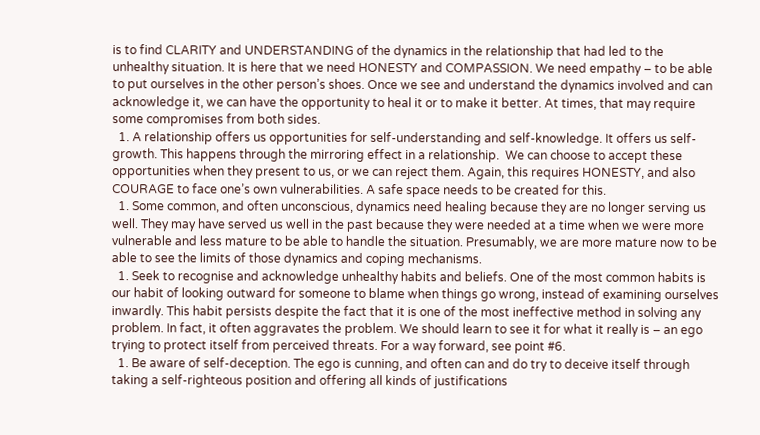is to find CLARITY and UNDERSTANDING of the dynamics in the relationship that had led to the unhealthy situation. It is here that we need HONESTY and COMPASSION. We need empathy – to be able to put ourselves in the other person’s shoes. Once we see and understand the dynamics involved and can acknowledge it, we can have the opportunity to heal it or to make it better. At times, that may require some compromises from both sides.
  1. A relationship offers us opportunities for self-understanding and self-knowledge. It offers us self-growth. This happens through the mirroring effect in a relationship.  We can choose to accept these opportunities when they present to us, or we can reject them. Again, this requires HONESTY, and also COURAGE to face one’s own vulnerabilities. A safe space needs to be created for this.
  1. Some common, and often unconscious, dynamics need healing because they are no longer serving us well. They may have served us well in the past because they were needed at a time when we were more vulnerable and less mature to be able to handle the situation. Presumably, we are more mature now to be able to see the limits of those dynamics and coping mechanisms.
  1. Seek to recognise and acknowledge unhealthy habits and beliefs. One of the most common habits is our habit of looking outward for someone to blame when things go wrong, instead of examining ourselves inwardly. This habit persists despite the fact that it is one of the most ineffective method in solving any problem. In fact, it often aggravates the problem. We should learn to see it for what it really is – an ego trying to protect itself from perceived threats. For a way forward, see point #6.
  1. Be aware of self-deception. The ego is cunning, and often can and do try to deceive itself through taking a self-righteous position and offering all kinds of justifications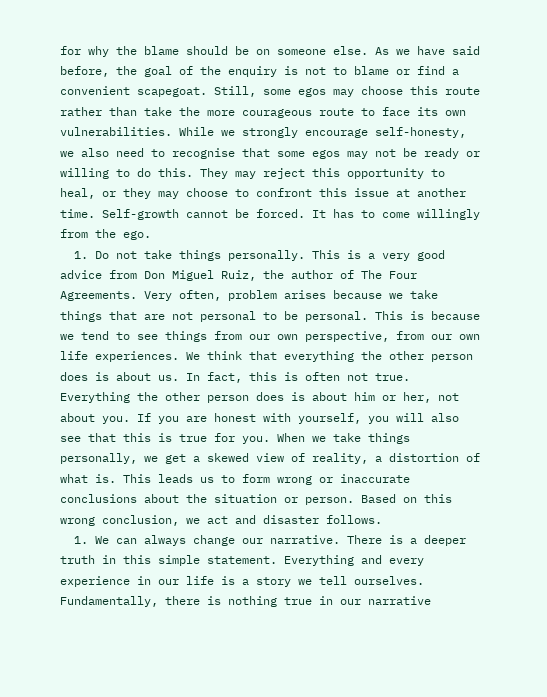for why the blame should be on someone else. As we have said before, the goal of the enquiry is not to blame or find a convenient scapegoat. Still, some egos may choose this route rather than take the more courageous route to face its own vulnerabilities. While we strongly encourage self-honesty, we also need to recognise that some egos may not be ready or willing to do this. They may reject this opportunity to heal, or they may choose to confront this issue at another time. Self-growth cannot be forced. It has to come willingly from the ego.
  1. Do not take things personally. This is a very good advice from Don Miguel Ruiz, the author of The Four Agreements. Very often, problem arises because we take things that are not personal to be personal. This is because we tend to see things from our own perspective, from our own life experiences. We think that everything the other person does is about us. In fact, this is often not true. Everything the other person does is about him or her, not about you. If you are honest with yourself, you will also see that this is true for you. When we take things personally, we get a skewed view of reality, a distortion of what is. This leads us to form wrong or inaccurate conclusions about the situation or person. Based on this wrong conclusion, we act and disaster follows.
  1. We can always change our narrative. There is a deeper truth in this simple statement. Everything and every experience in our life is a story we tell ourselves. Fundamentally, there is nothing true in our narrative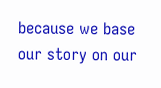because we base our story on our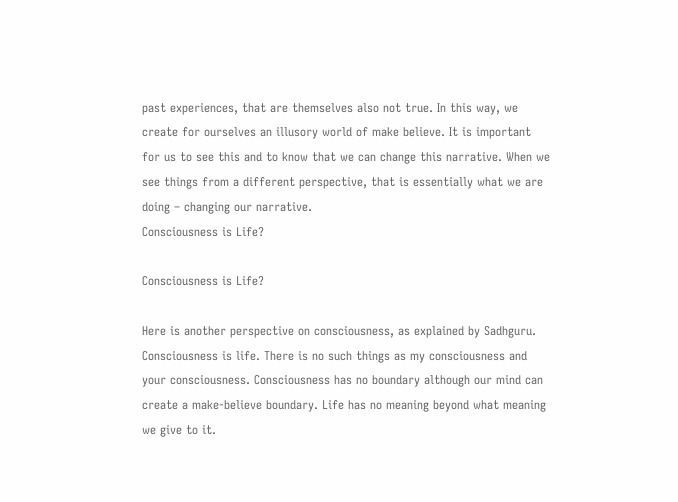past experiences, that are themselves also not true. In this way, we create for ourselves an illusory world of make believe. It is important for us to see this and to know that we can change this narrative. When we see things from a different perspective, that is essentially what we are doing – changing our narrative.
Consciousness is Life?

Consciousness is Life?

Here is another perspective on consciousness, as explained by Sadhguru. Consciousness is life. There is no such things as my consciousness and your consciousness. Consciousness has no boundary although our mind can create a make-believe boundary. Life has no meaning beyond what meaning we give to it.